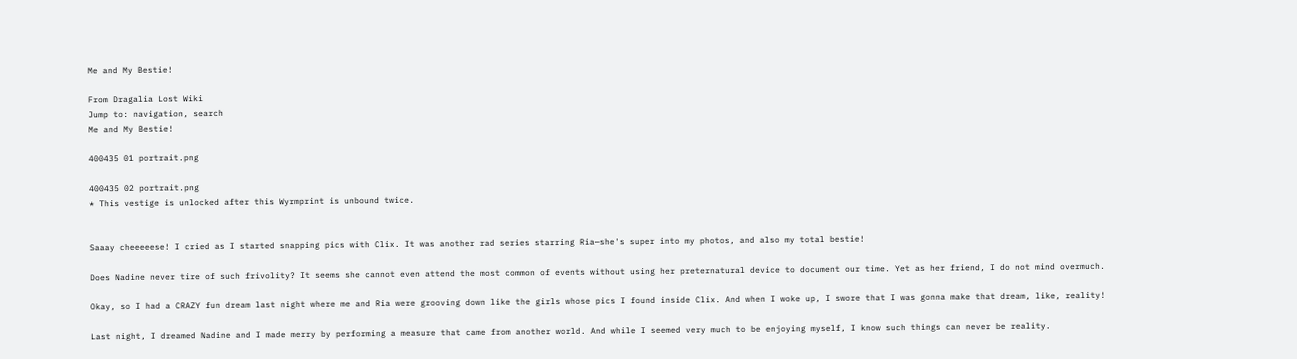Me and My Bestie!

From Dragalia Lost Wiki
Jump to: navigation, search
Me and My Bestie!

400435 01 portrait.png

400435 02 portrait.png
* This vestige is unlocked after this Wyrmprint is unbound twice.


Saaay cheeeeese! I cried as I started snapping pics with Clix. It was another rad series starring Ria—she's super into my photos, and also my total bestie!

Does Nadine never tire of such frivolity? It seems she cannot even attend the most common of events without using her preternatural device to document our time. Yet as her friend, I do not mind overmuch.

Okay, so I had a CRAZY fun dream last night where me and Ria were grooving down like the girls whose pics I found inside Clix. And when I woke up, I swore that I was gonna make that dream, like, reality!

Last night, I dreamed Nadine and I made merry by performing a measure that came from another world. And while I seemed very much to be enjoying myself, I know such things can never be reality.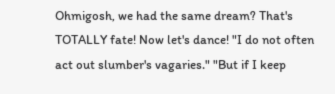Ohmigosh, we had the same dream? That's TOTALLY fate! Now let's dance! "I do not often act out slumber's vagaries." "But if I keep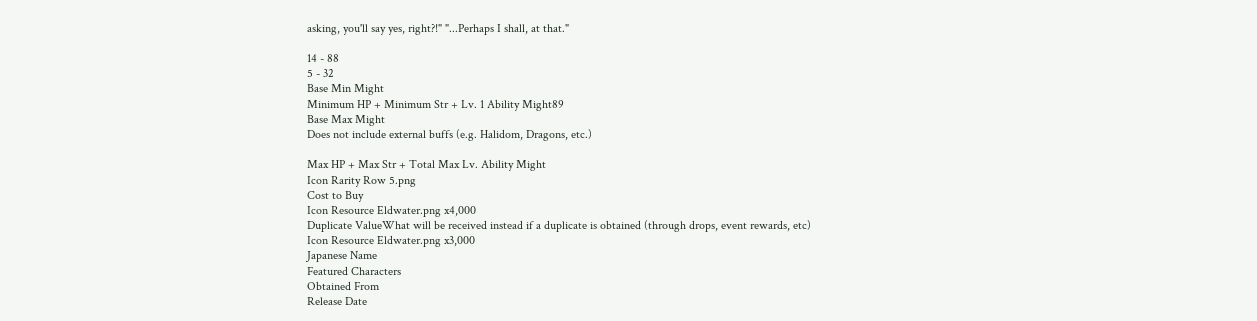asking, you'll say yes, right?!" "...Perhaps I shall, at that."

14 - 88
5 - 32
Base Min Might
Minimum HP + Minimum Str + Lv. 1 Ability Might89
Base Max Might
Does not include external buffs (e.g. Halidom, Dragons, etc.)

Max HP + Max Str + Total Max Lv. Ability Might
Icon Rarity Row 5.png
Cost to Buy
Icon Resource Eldwater.png x4,000
Duplicate ValueWhat will be received instead if a duplicate is obtained (through drops, event rewards, etc)
Icon Resource Eldwater.png x3,000
Japanese Name
Featured Characters
Obtained From
Release Date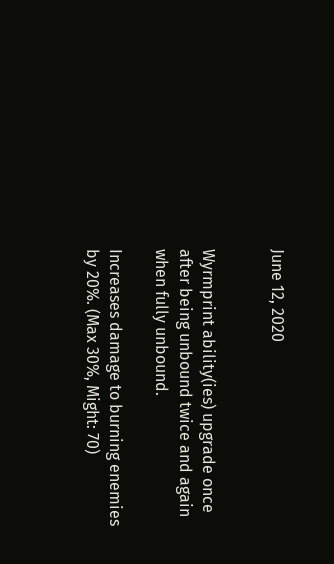June 12, 2020


Wyrmprint ability(ies) upgrade once after being unbound twice and again when fully unbound.

Increases damage to burning enemies by 20%. (Max 30%, Might: 70)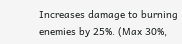Increases damage to burning enemies by 25%. (Max 30%,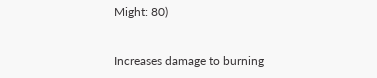Might: 80)


Increases damage to burning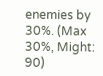enemies by 30%. (Max 30%, Might: 90)